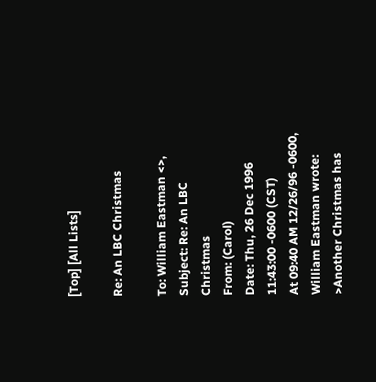[Top] [All Lists]

Re: An LBC Christmas

To: William Eastman <>,
Subject: Re: An LBC Christmas
From: (Carol)
Date: Thu, 26 Dec 1996 11:43:00 -0600 (CST)
At 09:40 AM 12/26/96 -0600, William Eastman wrote:
>Another Christmas has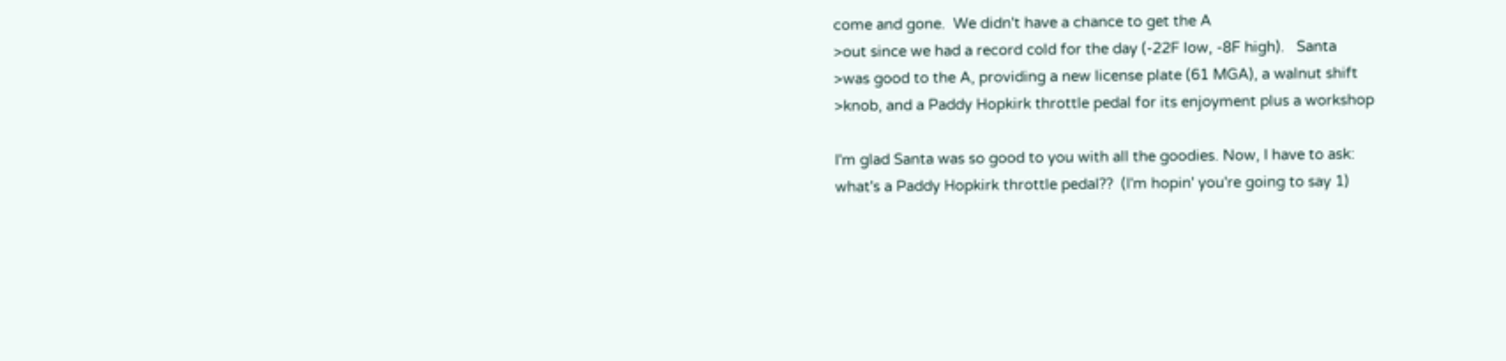come and gone.  We didn't have a chance to get the A
>out since we had a record cold for the day (-22F low, -8F high).   Santa
>was good to the A, providing a new license plate (61 MGA), a walnut shift
>knob, and a Paddy Hopkirk throttle pedal for its enjoyment plus a workshop

I'm glad Santa was so good to you with all the goodies. Now, I have to ask:
what's a Paddy Hopkirk throttle pedal??  (I'm hopin' you're going to say 1)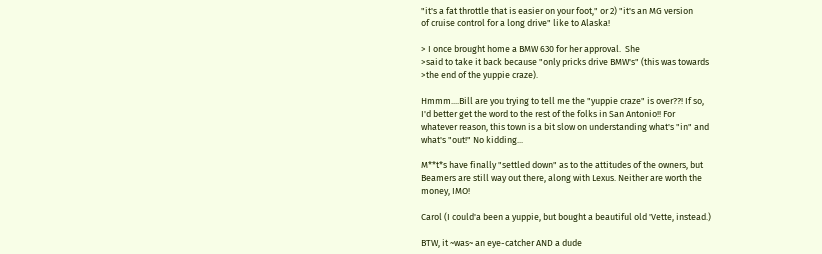"it's a fat throttle that is easier on your foot," or 2) "it's an MG version
of cruise control for a long drive" like to Alaska!

> I once brought home a BMW 630 for her approval.  She
>said to take it back because "only pricks drive BMW's" (this was towards
>the end of the yuppie craze).

Hmmm....Bill are you trying to tell me the "yuppie craze" is over??! If so,
I'd better get the word to the rest of the folks in San Antonio!! For
whatever reason, this town is a bit slow on understanding what's "in" and
what's "out!" No kidding...

M**t*s have finally "settled down" as to the attitudes of the owners, but
Beamers are still way out there, along with Lexus. Neither are worth the
money, IMO!

Carol (I could'a been a yuppie, but bought a beautiful old 'Vette, instead.)

BTW, it ~was~ an eye-catcher AND a dude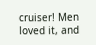cruiser! Men loved it, and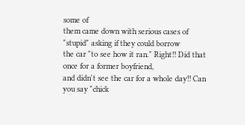some of
them came down with serious cases of "stupid" asking if they could borrow
the car "to see how it ran." Right!! Did that once for a former boyfriend,
and didn't see the car for a whole day!! Can you say "chick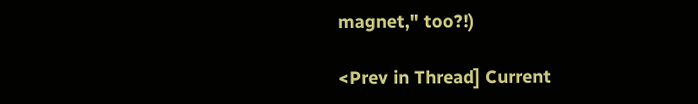magnet," too?!)

<Prev in Thread] Current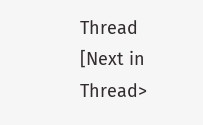Thread [Next in Thread>